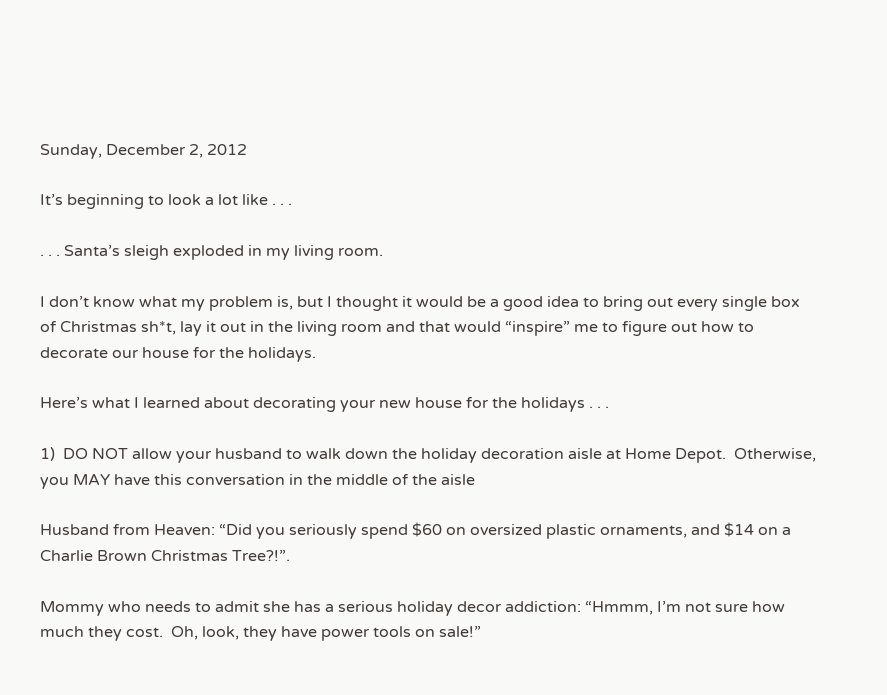Sunday, December 2, 2012

It’s beginning to look a lot like . . .

. . . Santa’s sleigh exploded in my living room.

I don’t know what my problem is, but I thought it would be a good idea to bring out every single box of Christmas sh*t, lay it out in the living room and that would “inspire” me to figure out how to decorate our house for the holidays.

Here’s what I learned about decorating your new house for the holidays . . .

1)  DO NOT allow your husband to walk down the holiday decoration aisle at Home Depot.  Otherwise, you MAY have this conversation in the middle of the aisle

Husband from Heaven: “Did you seriously spend $60 on oversized plastic ornaments, and $14 on a Charlie Brown Christmas Tree?!”.

Mommy who needs to admit she has a serious holiday decor addiction: “Hmmm, I’m not sure how much they cost.  Oh, look, they have power tools on sale!”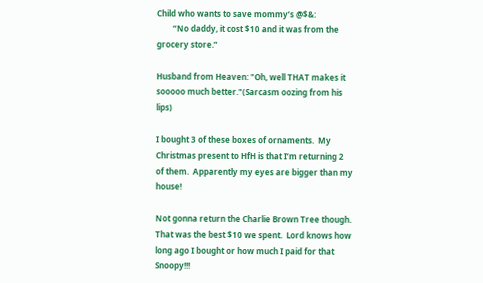Child who wants to save mommy’s @$&:
        “No daddy, it cost $10 and it was from the grocery store.”

Husband from Heaven: "Oh, well THAT makes it sooooo much better."(Sarcasm oozing from his lips)

I bought 3 of these boxes of ornaments.  My Christmas present to HfH is that I’m returning 2 of them.  Apparently my eyes are bigger than my house!

Not gonna return the Charlie Brown Tree though.  That was the best $10 we spent.  Lord knows how long ago I bought or how much I paid for that Snoopy!!!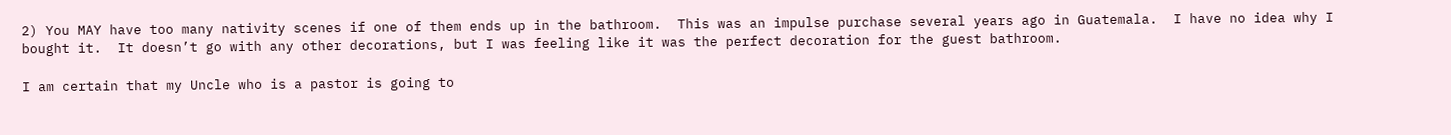2) You MAY have too many nativity scenes if one of them ends up in the bathroom.  This was an impulse purchase several years ago in Guatemala.  I have no idea why I bought it.  It doesn’t go with any other decorations, but I was feeling like it was the perfect decoration for the guest bathroom.

I am certain that my Uncle who is a pastor is going to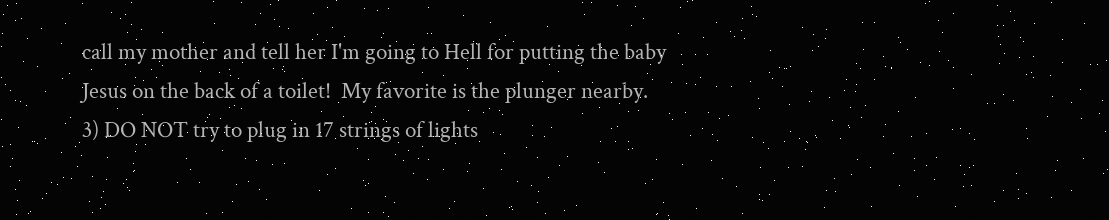call my mother and tell her I'm going to Hell for putting the baby Jesus on the back of a toilet!  My favorite is the plunger nearby.
3) DO NOT try to plug in 17 strings of lights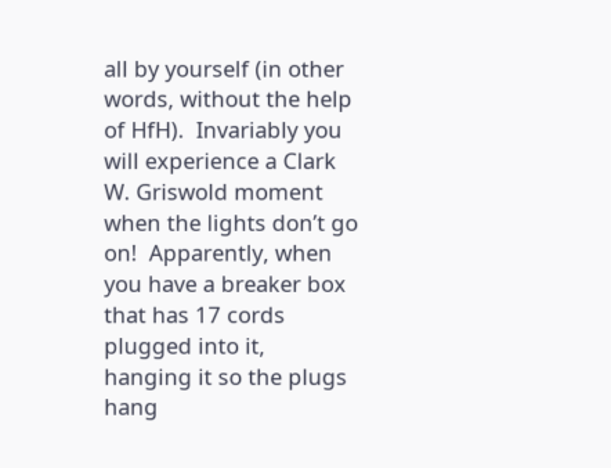all by yourself (in other words, without the help of HfH).  Invariably you will experience a Clark W. Griswold moment when the lights don’t go on!  Apparently, when you have a breaker box that has 17 cords plugged into it, hanging it so the plugs hang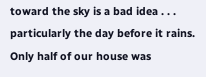toward the sky is a bad idea . . . particularly the day before it rains.  Only half of our house was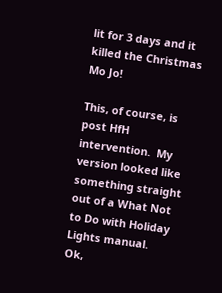lit for 3 days and it killed the Christmas Mo Jo!

This, of course, is post HfH intervention.  My version looked like something straight out of a What Not to Do with Holiday Lights manual.
Ok,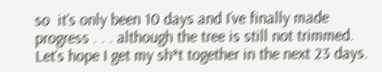so  it’s only been 10 days and I’ve finally made progress . . . although the tree is still not trimmed. Let’s hope I get my sh*t together in the next 23 days.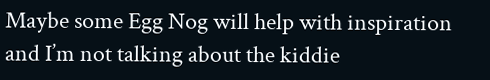Maybe some Egg Nog will help with inspiration and I’m not talking about the kiddie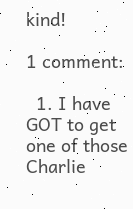kind!

1 comment:

  1. I have GOT to get one of those Charlie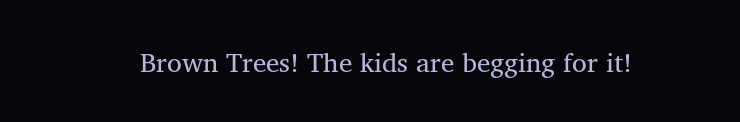Brown Trees! The kids are begging for it!